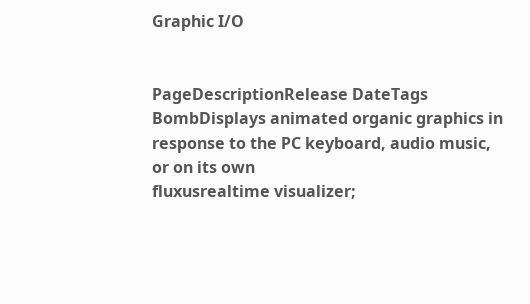Graphic I/O


PageDescriptionRelease DateTags
BombDisplays animated organic graphics in response to the PC keyboard, audio music, or on its own
fluxusrealtime visualizer;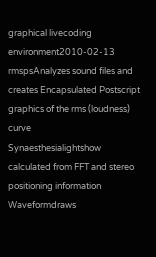graphical livecoding environment2010-02-13
rmspsAnalyzes sound files and creates Encapsulated Postscript graphics of the rms (loudness) curve
Synaesthesialightshow calculated from FFT and stereo positioning information
Waveformdraws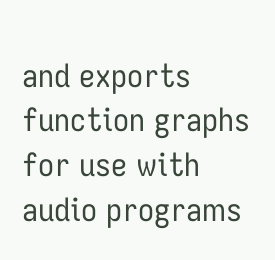and exports function graphs for use with audio programs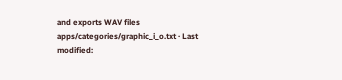and exports WAV files
apps/categories/graphic_i_o.txt · Last modified: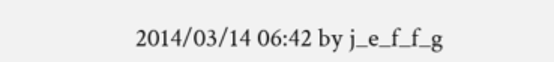2014/03/14 06:42 by j_e_f_f_g